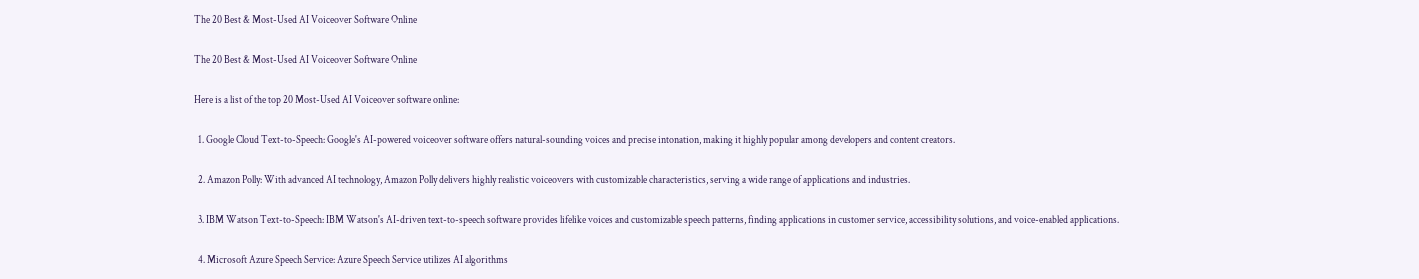The 20 Best & Most-Used AI Voiceover Software Online

The 20 Best & Most-Used AI Voiceover Software Online

Here is a list of the top 20 Most-Used AI Voiceover software online:

  1. Google Cloud Text-to-Speech: Google's AI-powered voiceover software offers natural-sounding voices and precise intonation, making it highly popular among developers and content creators.

  2. Amazon Polly: With advanced AI technology, Amazon Polly delivers highly realistic voiceovers with customizable characteristics, serving a wide range of applications and industries.

  3. IBM Watson Text-to-Speech: IBM Watson's AI-driven text-to-speech software provides lifelike voices and customizable speech patterns, finding applications in customer service, accessibility solutions, and voice-enabled applications.

  4. Microsoft Azure Speech Service: Azure Speech Service utilizes AI algorithms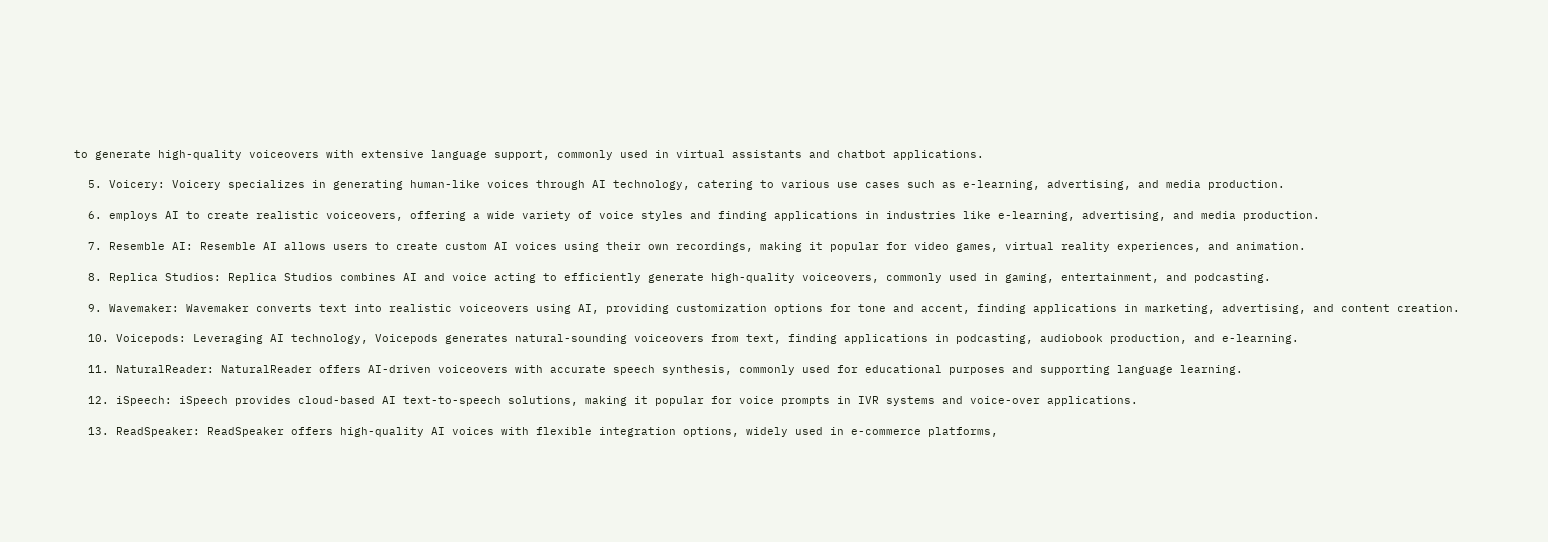to generate high-quality voiceovers with extensive language support, commonly used in virtual assistants and chatbot applications.

  5. Voicery: Voicery specializes in generating human-like voices through AI technology, catering to various use cases such as e-learning, advertising, and media production.

  6. employs AI to create realistic voiceovers, offering a wide variety of voice styles and finding applications in industries like e-learning, advertising, and media production.

  7. Resemble AI: Resemble AI allows users to create custom AI voices using their own recordings, making it popular for video games, virtual reality experiences, and animation.

  8. Replica Studios: Replica Studios combines AI and voice acting to efficiently generate high-quality voiceovers, commonly used in gaming, entertainment, and podcasting.

  9. Wavemaker: Wavemaker converts text into realistic voiceovers using AI, providing customization options for tone and accent, finding applications in marketing, advertising, and content creation.

  10. Voicepods: Leveraging AI technology, Voicepods generates natural-sounding voiceovers from text, finding applications in podcasting, audiobook production, and e-learning.

  11. NaturalReader: NaturalReader offers AI-driven voiceovers with accurate speech synthesis, commonly used for educational purposes and supporting language learning.

  12. iSpeech: iSpeech provides cloud-based AI text-to-speech solutions, making it popular for voice prompts in IVR systems and voice-over applications.

  13. ReadSpeaker: ReadSpeaker offers high-quality AI voices with flexible integration options, widely used in e-commerce platforms,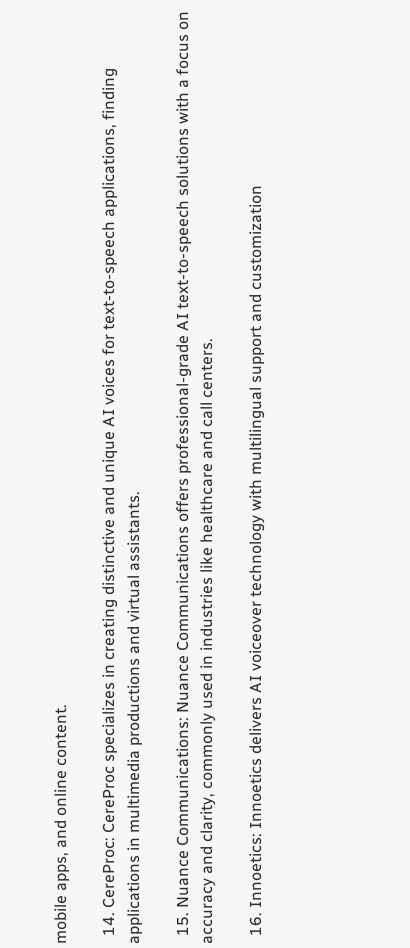mobile apps, and online content.

  14. CereProc: CereProc specializes in creating distinctive and unique AI voices for text-to-speech applications, finding applications in multimedia productions and virtual assistants.

  15. Nuance Communications: Nuance Communications offers professional-grade AI text-to-speech solutions with a focus on accuracy and clarity, commonly used in industries like healthcare and call centers.

  16. Innoetics: Innoetics delivers AI voiceover technology with multilingual support and customization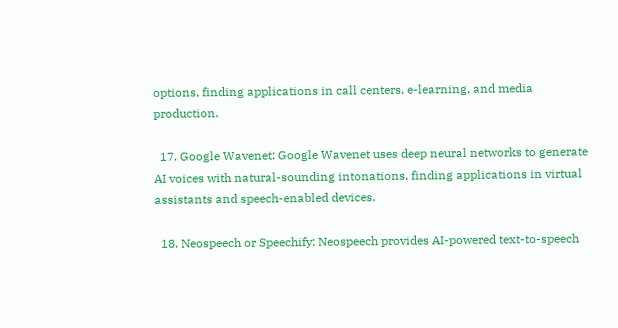options, finding applications in call centers, e-learning, and media production.

  17. Google Wavenet: Google Wavenet uses deep neural networks to generate AI voices with natural-sounding intonations, finding applications in virtual assistants and speech-enabled devices.

  18. Neospeech or Speechify: Neospeech provides AI-powered text-to-speech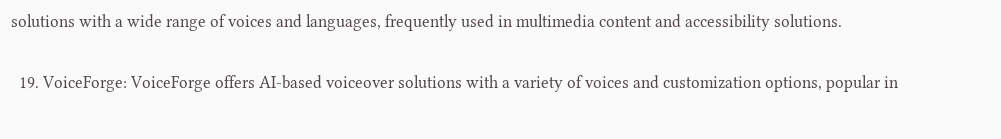solutions with a wide range of voices and languages, frequently used in multimedia content and accessibility solutions.

  19. VoiceForge: VoiceForge offers AI-based voiceover solutions with a variety of voices and customization options, popular in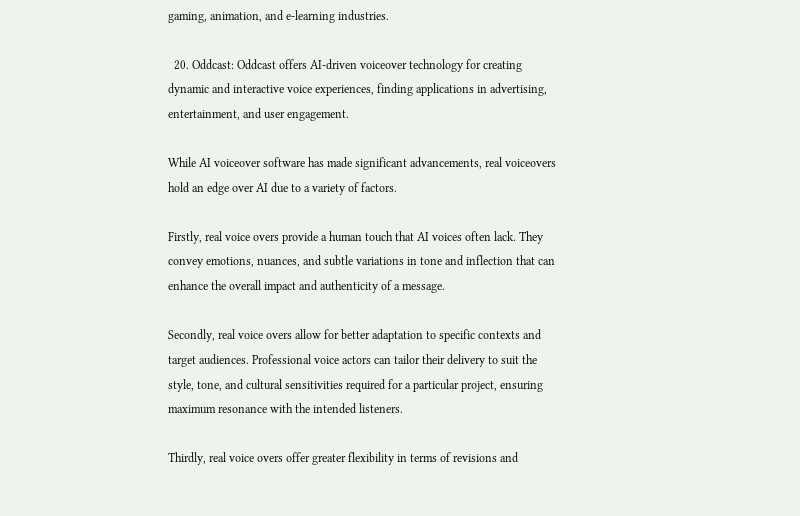gaming, animation, and e-learning industries.

  20. Oddcast: Oddcast offers AI-driven voiceover technology for creating dynamic and interactive voice experiences, finding applications in advertising, entertainment, and user engagement.

While AI voiceover software has made significant advancements, real voiceovers hold an edge over AI due to a variety of factors.

Firstly, real voice overs provide a human touch that AI voices often lack. They convey emotions, nuances, and subtle variations in tone and inflection that can enhance the overall impact and authenticity of a message.

Secondly, real voice overs allow for better adaptation to specific contexts and target audiences. Professional voice actors can tailor their delivery to suit the style, tone, and cultural sensitivities required for a particular project, ensuring maximum resonance with the intended listeners.

Thirdly, real voice overs offer greater flexibility in terms of revisions and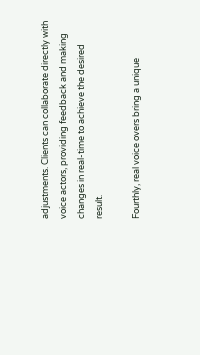adjustments. Clients can collaborate directly with voice actors, providing feedback and making changes in real-time to achieve the desired result.

Fourthly, real voice overs bring a unique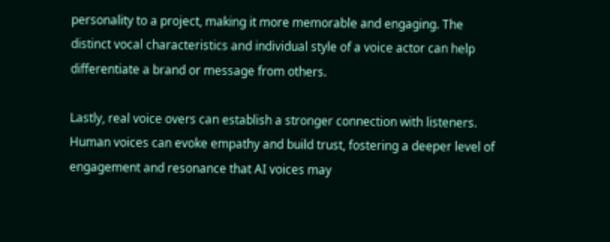personality to a project, making it more memorable and engaging. The distinct vocal characteristics and individual style of a voice actor can help differentiate a brand or message from others.

Lastly, real voice overs can establish a stronger connection with listeners. Human voices can evoke empathy and build trust, fostering a deeper level of engagement and resonance that AI voices may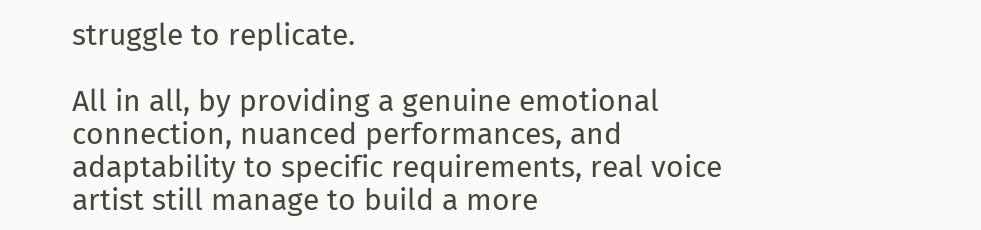struggle to replicate.

All in all, by providing a genuine emotional connection, nuanced performances, and adaptability to specific requirements, real voice artist still manage to build a more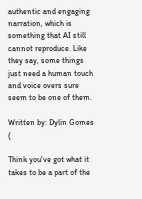authentic and engaging narration, which is something that AI still cannot reproduce. Like they say, some things just need a human touch and voice overs sure seem to be one of them.

Written by: Dylin Gomes (

Think you've got what it takes to be a part of the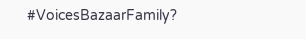#VoicesBazaarFamily?